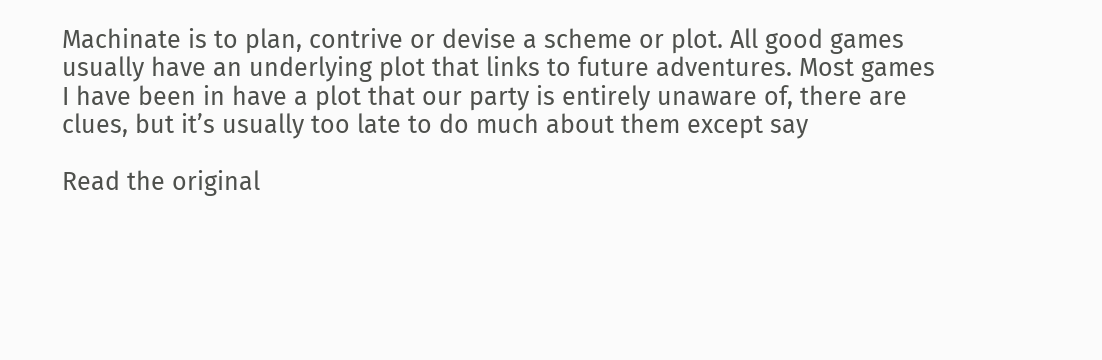Machinate is to plan, contrive or devise a scheme or plot. All good games usually have an underlying plot that links to future adventures. Most games I have been in have a plot that our party is entirely unaware of, there are clues, but it’s usually too late to do much about them except say

Read the original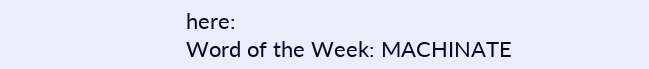here:
Word of the Week: MACHINATE